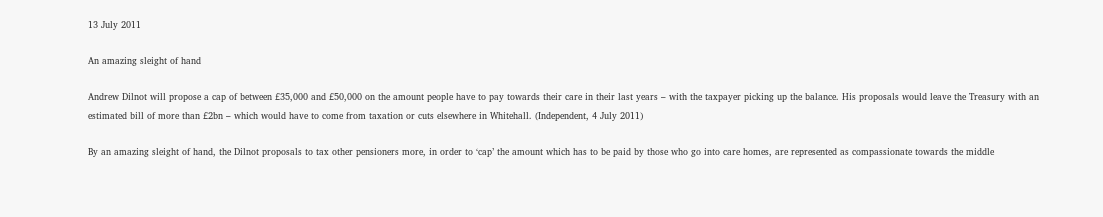13 July 2011

An amazing sleight of hand

Andrew Dilnot will propose a cap of between £35,000 and £50,000 on the amount people have to pay towards their care in their last years – with the taxpayer picking up the balance. His proposals would leave the Treasury with an estimated bill of more than £2bn – which would have to come from taxation or cuts elsewhere in Whitehall. (Independent, 4 July 2011)

By an amazing sleight of hand, the Dilnot proposals to tax other pensioners more, in order to ‘cap’ the amount which has to be paid by those who go into care homes, are represented as compassionate towards the middle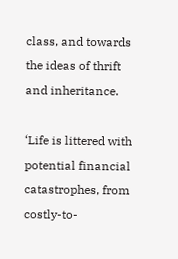class, and towards the ideas of thrift and inheritance.

‘Life is littered with potential financial catastrophes, from costly-to-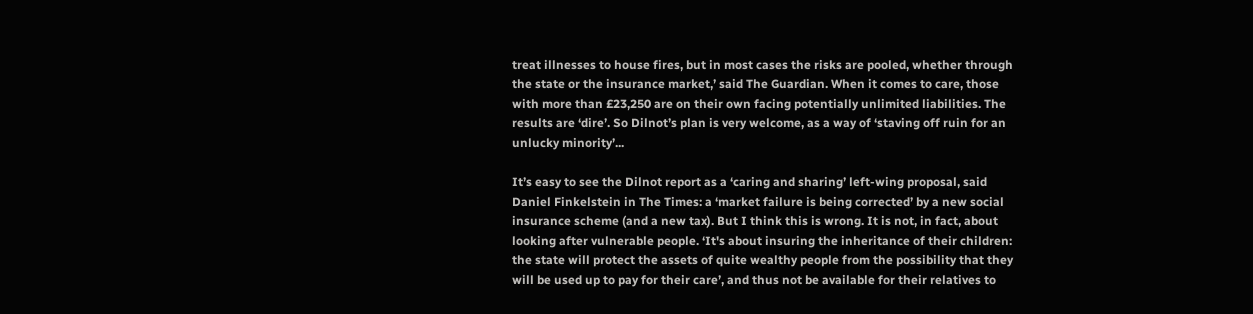treat illnesses to house fires, but in most cases the risks are pooled, whether through the state or the insurance market,’ said The Guardian. When it comes to care, those with more than £23,250 are on their own facing potentially unlimited liabilities. The results are ‘dire’. So Dilnot’s plan is very welcome, as a way of ‘staving off ruin for an unlucky minority’...

It’s easy to see the Dilnot report as a ‘caring and sharing’ left-wing proposal, said Daniel Finkelstein in The Times: a ‘market failure is being corrected’ by a new social insurance scheme (and a new tax). But I think this is wrong. It is not, in fact, about looking after vulnerable people. ‘It's about insuring the inheritance of their children: the state will protect the assets of quite wealthy people from the possibility that they will be used up to pay for their care’, and thus not be available for their relatives to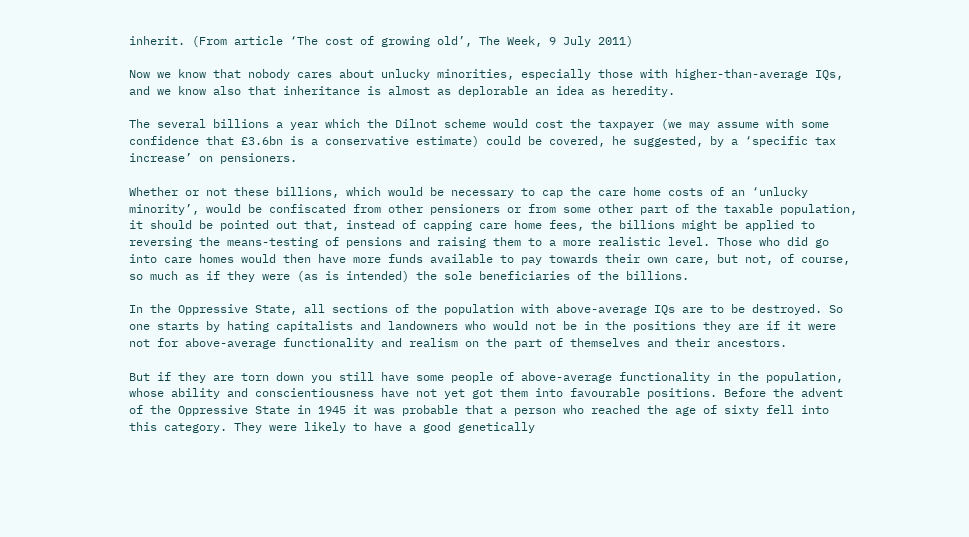inherit. (From article ‘The cost of growing old’, The Week, 9 July 2011)

Now we know that nobody cares about unlucky minorities, especially those with higher-than-average IQs, and we know also that inheritance is almost as deplorable an idea as heredity.

The several billions a year which the Dilnot scheme would cost the taxpayer (we may assume with some confidence that £3.6bn is a conservative estimate) could be covered, he suggested, by a ‘specific tax increase’ on pensioners.

Whether or not these billions, which would be necessary to cap the care home costs of an ‘unlucky minority’, would be confiscated from other pensioners or from some other part of the taxable population, it should be pointed out that, instead of capping care home fees, the billions might be applied to reversing the means-testing of pensions and raising them to a more realistic level. Those who did go into care homes would then have more funds available to pay towards their own care, but not, of course, so much as if they were (as is intended) the sole beneficiaries of the billions.

In the Oppressive State, all sections of the population with above-average IQs are to be destroyed. So one starts by hating capitalists and landowners who would not be in the positions they are if it were not for above-average functionality and realism on the part of themselves and their ancestors.

But if they are torn down you still have some people of above-average functionality in the population, whose ability and conscientiousness have not yet got them into favourable positions. Before the advent of the Oppressive State in 1945 it was probable that a person who reached the age of sixty fell into this category. They were likely to have a good genetically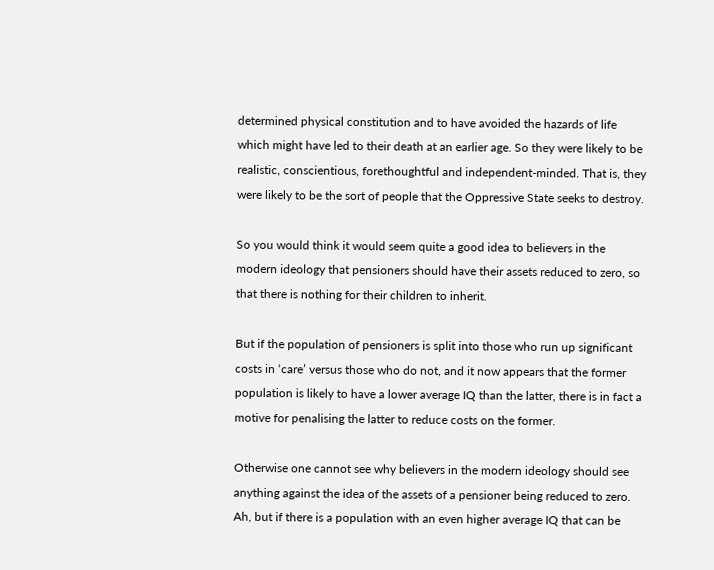determined physical constitution and to have avoided the hazards of life which might have led to their death at an earlier age. So they were likely to be realistic, conscientious, forethoughtful and independent-minded. That is, they were likely to be the sort of people that the Oppressive State seeks to destroy.

So you would think it would seem quite a good idea to believers in the modern ideology that pensioners should have their assets reduced to zero, so that there is nothing for their children to inherit.

But if the population of pensioners is split into those who run up significant costs in ‘care’ versus those who do not, and it now appears that the former population is likely to have a lower average IQ than the latter, there is in fact a motive for penalising the latter to reduce costs on the former.

Otherwise one cannot see why believers in the modern ideology should see anything against the idea of the assets of a pensioner being reduced to zero. Ah, but if there is a population with an even higher average IQ that can be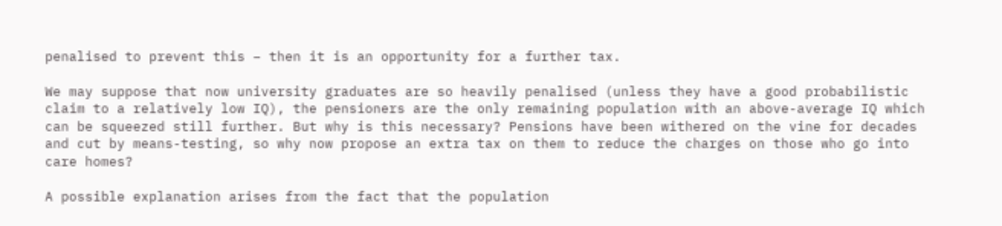penalised to prevent this – then it is an opportunity for a further tax.

We may suppose that now university graduates are so heavily penalised (unless they have a good probabilistic claim to a relatively low IQ), the pensioners are the only remaining population with an above-average IQ which can be squeezed still further. But why is this necessary? Pensions have been withered on the vine for decades and cut by means-testing, so why now propose an extra tax on them to reduce the charges on those who go into care homes?

A possible explanation arises from the fact that the population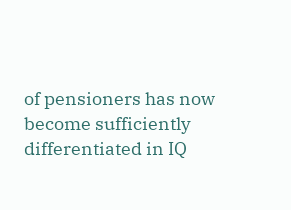of pensioners has now become sufficiently differentiated in IQ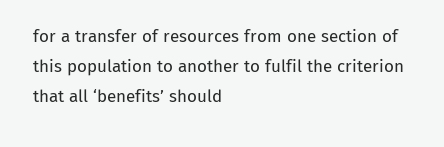for a transfer of resources from one section of this population to another to fulfil the criterion that all ‘benefits’ should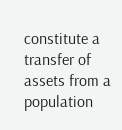constitute a transfer of assets from a population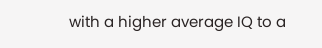with a higher average IQ to a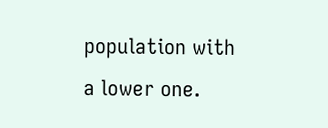population with a lower one.